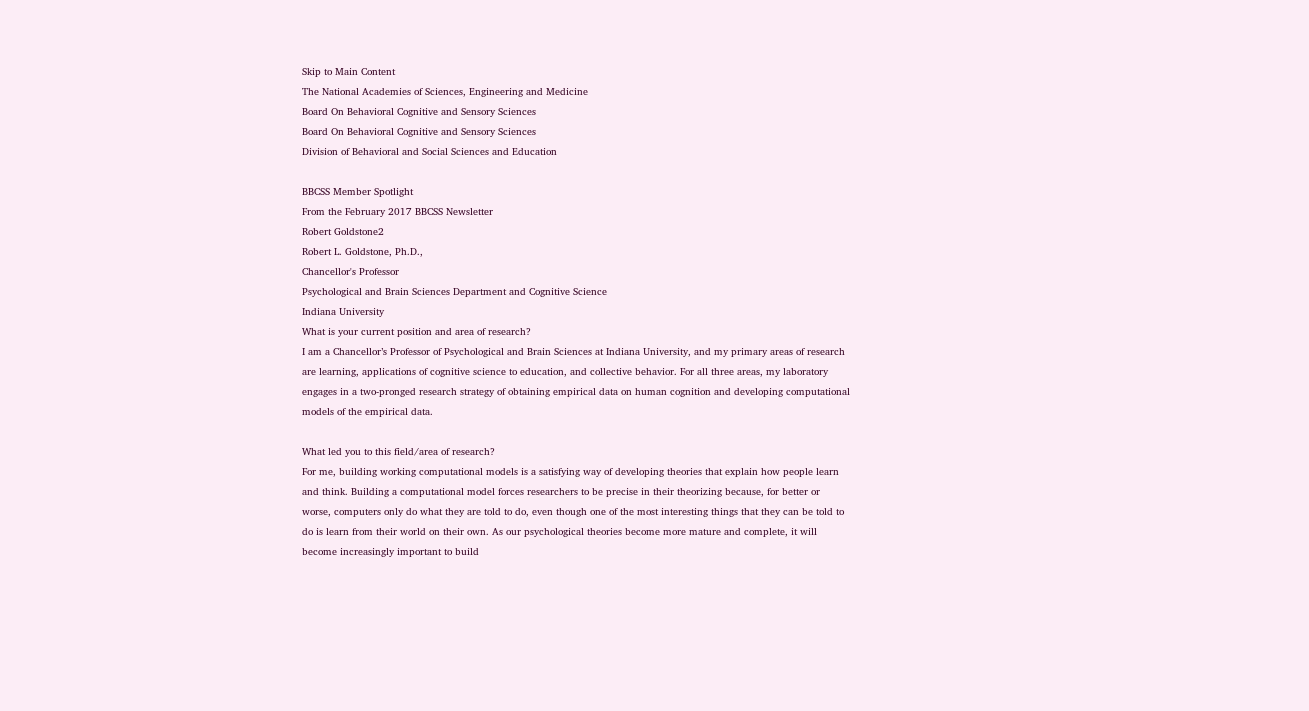Skip to Main Content
The National Academies of Sciences, Engineering and Medicine
Board On Behavioral Cognitive and Sensory Sciences
Board On Behavioral Cognitive and Sensory Sciences
Division of Behavioral and Social Sciences and Education

BBCSS Member Spotlight
From the February 2017 BBCSS Newsletter
Robert Goldstone2
Robert L. Goldstone, Ph.D.,
Chancellor's Professor
Psychological and Brain Sciences Department and Cognitive Science
Indiana University
What is your current position and area of research?
I am a Chancellor’s Professor of Psychological and Brain Sciences at Indiana University, and my primary areas of research are learning, applications of cognitive science to education, and collective behavior. For all three areas, my laboratory engages in a two-pronged research strategy of obtaining empirical data on human cognition and developing computational models of the empirical data.

What led you to this field/area of research?
For me, building working computational models is a satisfying way of developing theories that explain how people learn and think. Building a computational model forces researchers to be precise in their theorizing because, for better or worse, computers only do what they are told to do, even though one of the most interesting things that they can be told to do is learn from their world on their own. As our psychological theories become more mature and complete, it will become increasingly important to build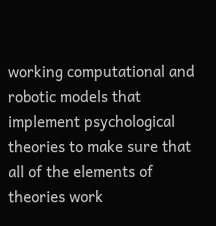working computational and robotic models that implement psychological theories to make sure that all of the elements of theories work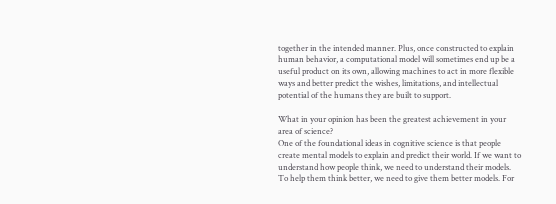together in the intended manner. Plus, once constructed to explain human behavior, a computational model will sometimes end up be a useful product on its own, allowing machines to act in more flexible ways and better predict the wishes, limitations, and intellectual potential of the humans they are built to support.

What in your opinion has been the greatest achievement in your area of science?
One of the foundational ideas in cognitive science is that people create mental models to explain and predict their world. If we want to understand how people think, we need to understand their models. To help them think better, we need to give them better models. For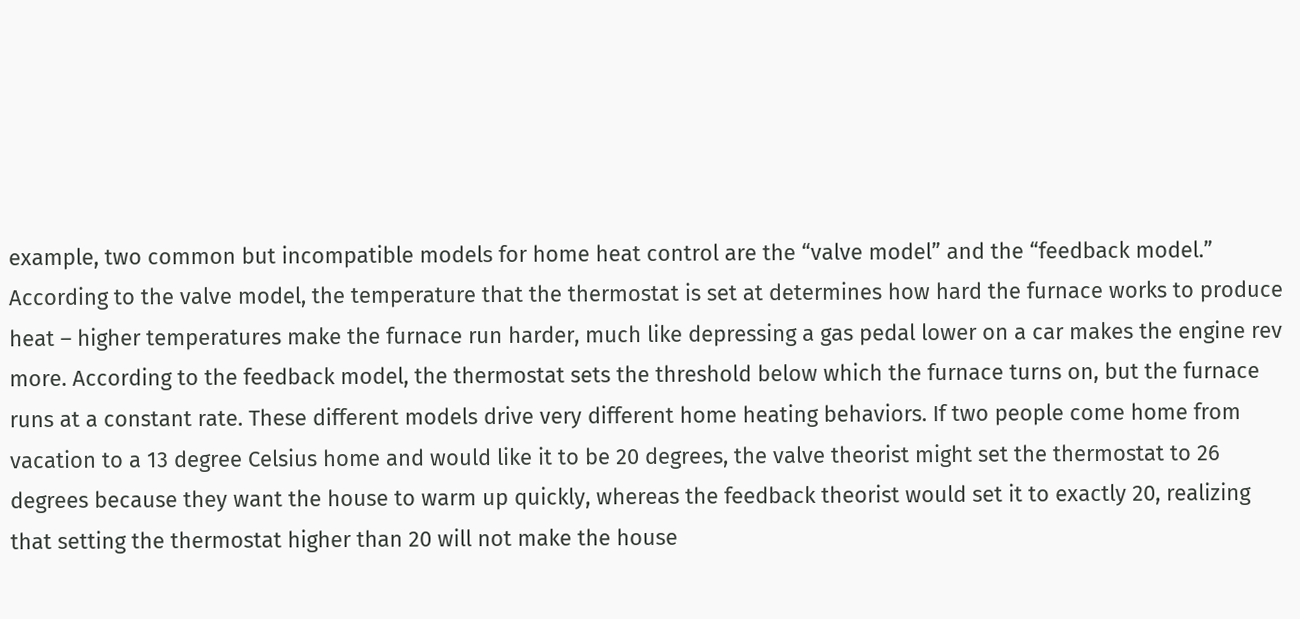example, two common but incompatible models for home heat control are the “valve model” and the “feedback model.” According to the valve model, the temperature that the thermostat is set at determines how hard the furnace works to produce heat – higher temperatures make the furnace run harder, much like depressing a gas pedal lower on a car makes the engine rev more. According to the feedback model, the thermostat sets the threshold below which the furnace turns on, but the furnace runs at a constant rate. These different models drive very different home heating behaviors. If two people come home from vacation to a 13 degree Celsius home and would like it to be 20 degrees, the valve theorist might set the thermostat to 26 degrees because they want the house to warm up quickly, whereas the feedback theorist would set it to exactly 20, realizing that setting the thermostat higher than 20 will not make the house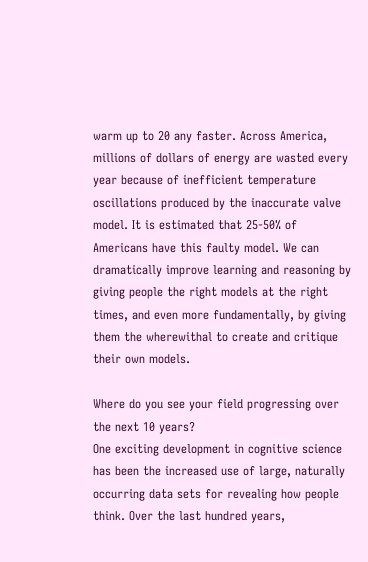warm up to 20 any faster. Across America, millions of dollars of energy are wasted every year because of inefficient temperature oscillations produced by the inaccurate valve model. It is estimated that 25-50% of Americans have this faulty model. We can dramatically improve learning and reasoning by giving people the right models at the right times, and even more fundamentally, by giving them the wherewithal to create and critique their own models.

Where do you see your field progressing over the next 10 years?
One exciting development in cognitive science has been the increased use of large, naturally occurring data sets for revealing how people think. Over the last hundred years,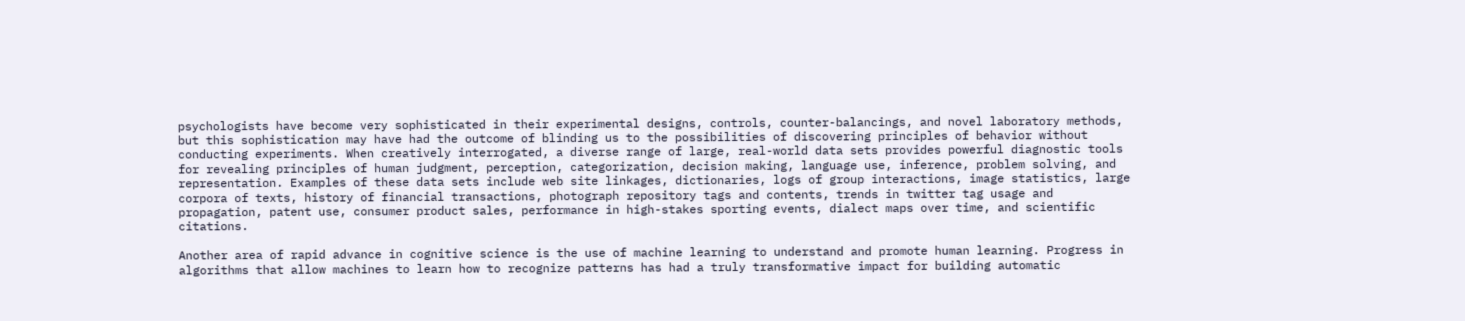psychologists have become very sophisticated in their experimental designs, controls, counter-balancings, and novel laboratory methods, but this sophistication may have had the outcome of blinding us to the possibilities of discovering principles of behavior without conducting experiments. When creatively interrogated, a diverse range of large, real-world data sets provides powerful diagnostic tools for revealing principles of human judgment, perception, categorization, decision making, language use, inference, problem solving, and representation. Examples of these data sets include web site linkages, dictionaries, logs of group interactions, image statistics, large corpora of texts, history of financial transactions, photograph repository tags and contents, trends in twitter tag usage and propagation, patent use, consumer product sales, performance in high-stakes sporting events, dialect maps over time, and scientific citations.

Another area of rapid advance in cognitive science is the use of machine learning to understand and promote human learning. Progress in algorithms that allow machines to learn how to recognize patterns has had a truly transformative impact for building automatic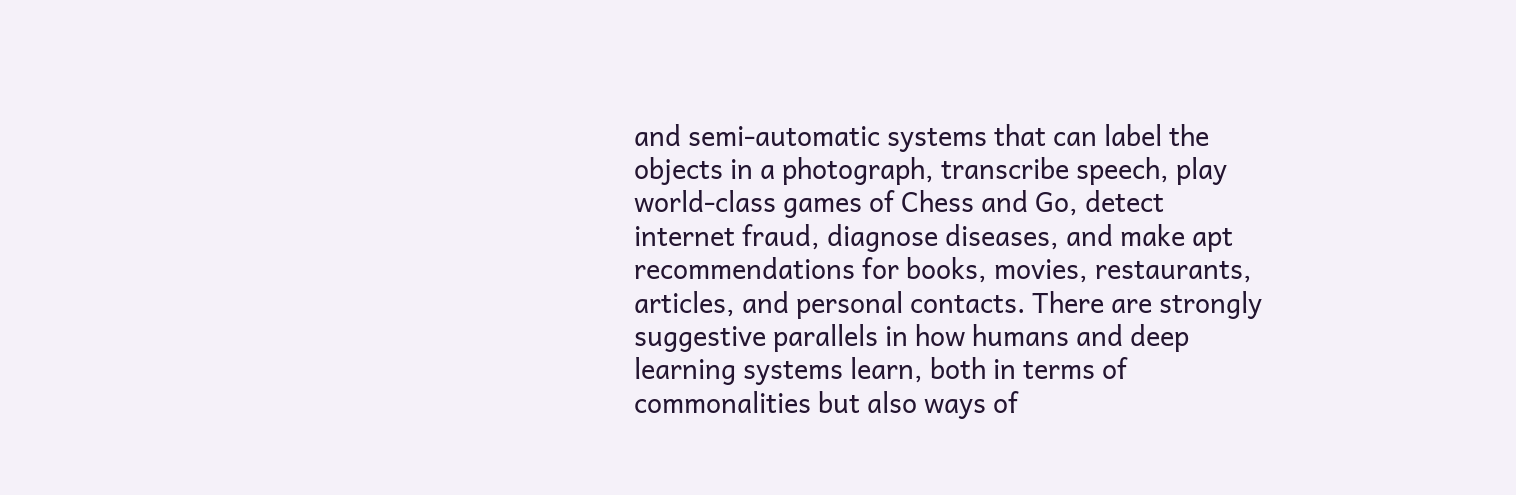and semi-automatic systems that can label the objects in a photograph, transcribe speech, play world-class games of Chess and Go, detect internet fraud, diagnose diseases, and make apt recommendations for books, movies, restaurants, articles, and personal contacts. There are strongly suggestive parallels in how humans and deep learning systems learn, both in terms of commonalities but also ways of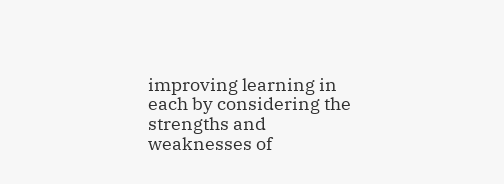improving learning in each by considering the strengths and weaknesses of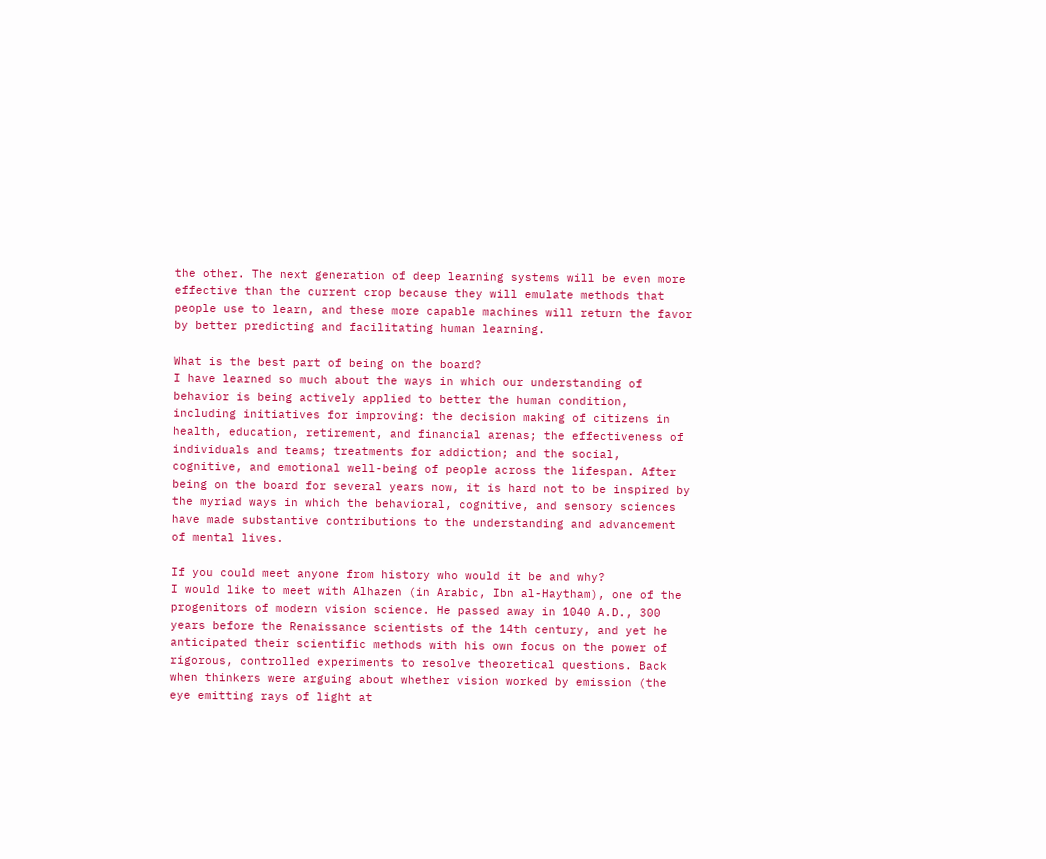the other. The next generation of deep learning systems will be even more effective than the current crop because they will emulate methods that people use to learn, and these more capable machines will return the favor by better predicting and facilitating human learning.

What is the best part of being on the board?
I have learned so much about the ways in which our understanding of behavior is being actively applied to better the human condition, including initiatives for improving: the decision making of citizens in health, education, retirement, and financial arenas; the effectiveness of individuals and teams; treatments for addiction; and the social, cognitive, and emotional well-being of people across the lifespan. After being on the board for several years now, it is hard not to be inspired by the myriad ways in which the behavioral, cognitive, and sensory sciences have made substantive contributions to the understanding and advancement of mental lives.

If you could meet anyone from history who would it be and why?
I would like to meet with Alhazen (in Arabic, Ibn al-Haytham), one of the progenitors of modern vision science. He passed away in 1040 A.D., 300 years before the Renaissance scientists of the 14th century, and yet he anticipated their scientific methods with his own focus on the power of rigorous, controlled experiments to resolve theoretical questions. Back when thinkers were arguing about whether vision worked by emission (the eye emitting rays of light at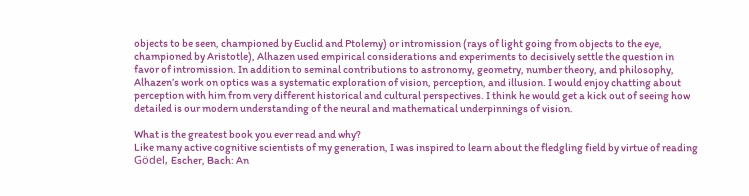objects to be seen, championed by Euclid and Ptolemy) or intromission (rays of light going from objects to the eye, championed by Aristotle), Alhazen used empirical considerations and experiments to decisively settle the question in favor of intromission. In addition to seminal contributions to astronomy, geometry, number theory, and philosophy, Alhazen’s work on optics was a systematic exploration of vision, perception, and illusion. I would enjoy chatting about perception with him from very different historical and cultural perspectives. I think he would get a kick out of seeing how detailed is our modern understanding of the neural and mathematical underpinnings of vision.

What is the greatest book you ever read and why?
Like many active cognitive scientists of my generation, I was inspired to learn about the fledgling field by virtue of reading Gödel, Escher, Bach: An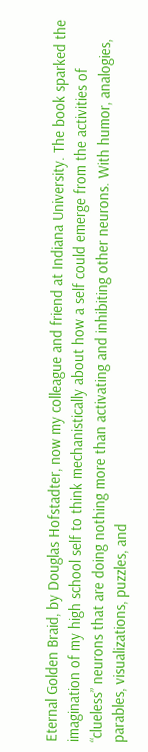Eternal Golden Braid, by Douglas Hofstadter, now my colleague and friend at Indiana University. The book sparked the imagination of my high school self to think mechanistically about how a self could emerge from the activities of “clueless” neurons that are doing nothing more than activating and inhibiting other neurons. With humor, analogies, parables, visualizations, puzzles, and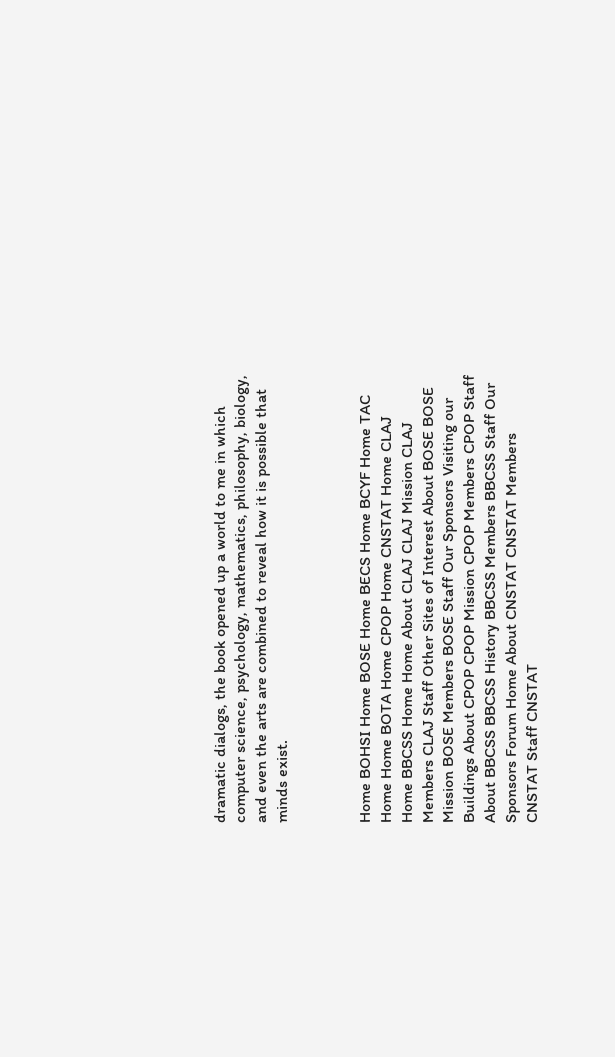dramatic dialogs, the book opened up a world to me in which computer science, psychology, mathematics, philosophy, biology, and even the arts are combined to reveal how it is possible that minds exist.



Home BOHSI Home BOSE Home BECS Home BCYF Home TAC Home Home BOTA Home CPOP Home CNSTAT Home CLAJ Home BBCSS Home Home About CLAJ CLAJ Mission CLAJ Members CLAJ Staff Other Sites of Interest About BOSE BOSE Mission BOSE Members BOSE Staff Our Sponsors Visiting our Buildings About CPOP CPOP Mission CPOP Members CPOP Staff About BBCSS BBCSS History BBCSS Members BBCSS Staff Our Sponsors Forum Home About CNSTAT CNSTAT Members CNSTAT Staff CNSTAT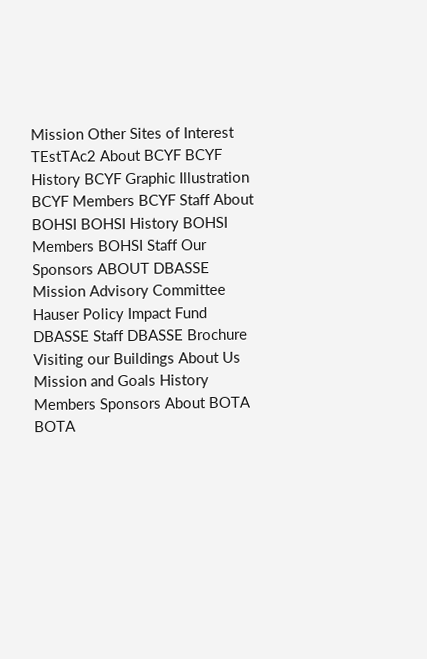Mission Other Sites of Interest TEstTAc2 About BCYF BCYF History BCYF Graphic Illustration BCYF Members BCYF Staff About BOHSI BOHSI History BOHSI Members BOHSI Staff Our Sponsors ABOUT DBASSE Mission Advisory Committee Hauser Policy Impact Fund DBASSE Staff DBASSE Brochure Visiting our Buildings About Us Mission and Goals History Members Sponsors About BOTA BOTA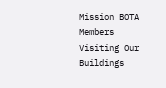Mission BOTA Members Visiting Our Buildings